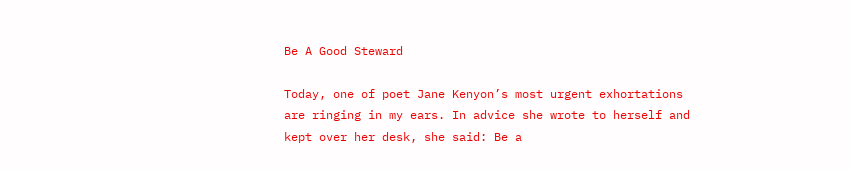Be A Good Steward

Today, one of poet Jane Kenyon’s most urgent exhortations are ringing in my ears. In advice she wrote to herself and kept over her desk, she said: Be a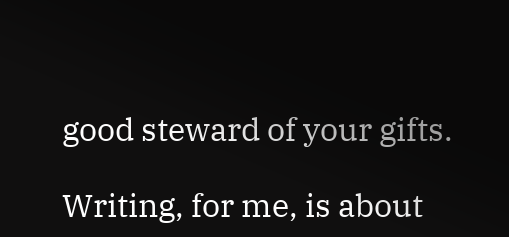good steward of your gifts.

Writing, for me, is about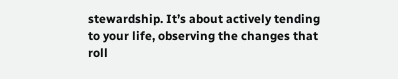stewardship. It’s about actively tending to your life, observing the changes that roll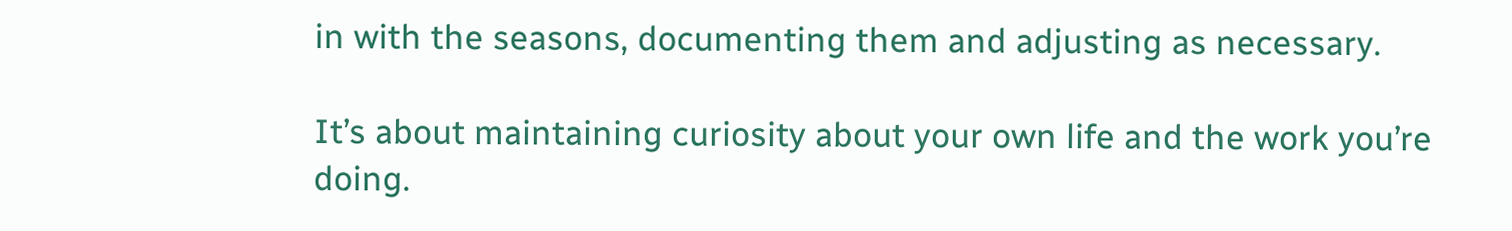in with the seasons, documenting them and adjusting as necessary.

It’s about maintaining curiosity about your own life and the work you’re doing.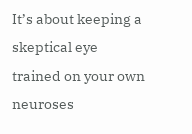It’s about keeping a skeptical eye trained on your own neuroses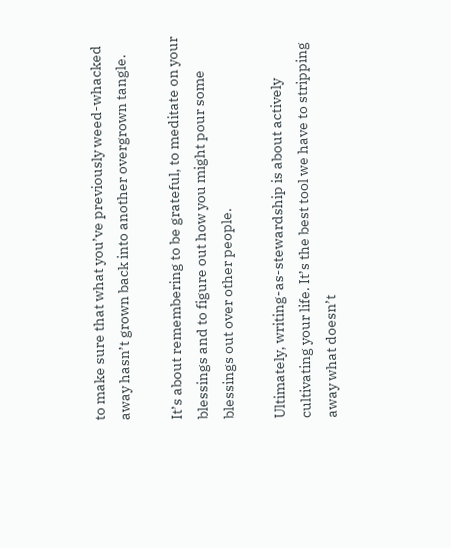to make sure that what you’ve previously weed-whacked away hasn’t grown back into another overgrown tangle.

It’s about remembering to be grateful, to meditate on your blessings and to figure out how you might pour some blessings out over other people.

Ultimately, writing-as-stewardship is about actively cultivating your life. It’s the best tool we have to stripping away what doesn’t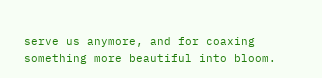serve us anymore, and for coaxing something more beautiful into bloom.